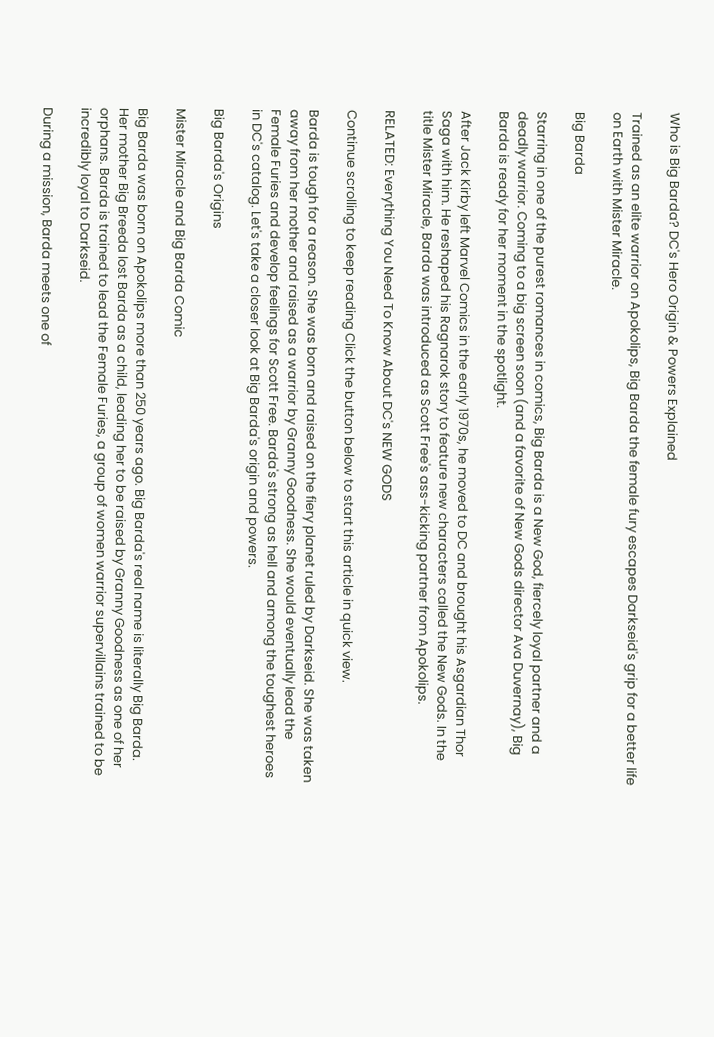Who is Big Barda? DC's Hero Origin & Powers Explained

Trained as an elite warrior on Apokolips, Big Barda the female fury escapes Darkseid's grip for a better life on Earth with Mister Miracle.

Big Barda

Starring in one of the purest romances in comics, Big Barda is a New God, fiercely loyal partner and a deadly warrior. Coming to a big screen soon (and a favorite of New Gods director Ava Duvernay), Big Barda is ready for her moment in the spotlight.

After Jack Kirby left Marvel Comics in the early 1970s, he moved to DC and brought his Asgardian Thor Saga with him. He reshaped his Ragnarok story to feature new characters called the New Gods. In the title Mister Miracle, Barda was introduced as Scott Free's ass-kicking partner from Apokolips.

RELATED: Everything You Need To Know About DC's NEW GODS

Continue scrolling to keep reading Click the button below to start this article in quick view.

Barda is tough for a reason. She was born and raised on the fiery planet ruled by Darkseid. She was taken away from her mother and raised as a warrior by Granny Goodness. She would eventually lead the Female Furies and develop feelings for Scott Free. Barda's strong as hell and among the toughest heroes in DC's catalog. Let's take a closer look at Big Barda's origin and powers.

Big Barda's Origins

Mister Miracle and Big Barda Comic

Big Barda was born on Apokolips more than 250 years ago. Big Barda's real name is literally Big Barda. Her mother Big Breeda lost Barda as a child, leading her to be raised by Granny Goodness as one of her orphans. Barda is trained to lead the Female Furies, a group of women warrior supervillains trained to be incredibly loyal to Darkseid.

During a mission, Barda meets one of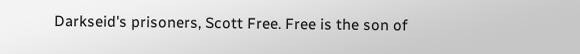Darkseid's prisoners, Scott Free. Free is the son of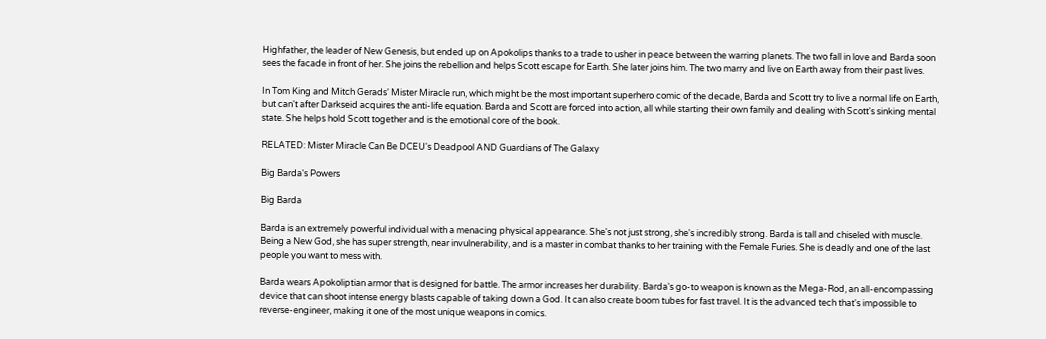Highfather, the leader of New Genesis, but ended up on Apokolips thanks to a trade to usher in peace between the warring planets. The two fall in love and Barda soon sees the facade in front of her. She joins the rebellion and helps Scott escape for Earth. She later joins him. The two marry and live on Earth away from their past lives.

In Tom King and Mitch Gerads' Mister Miracle run, which might be the most important superhero comic of the decade, Barda and Scott try to live a normal life on Earth, but can't after Darkseid acquires the anti-life equation. Barda and Scott are forced into action, all while starting their own family and dealing with Scott's sinking mental state. She helps hold Scott together and is the emotional core of the book.

RELATED: Mister Miracle Can Be DCEU's Deadpool AND Guardians of The Galaxy

Big Barda's Powers

Big Barda

Barda is an extremely powerful individual with a menacing physical appearance. She's not just strong, she's incredibly strong. Barda is tall and chiseled with muscle. Being a New God, she has super strength, near invulnerability, and is a master in combat thanks to her training with the Female Furies. She is deadly and one of the last people you want to mess with.

Barda wears Apokoliptian armor that is designed for battle. The armor increases her durability. Barda's go-to weapon is known as the Mega-Rod, an all-encompassing device that can shoot intense energy blasts capable of taking down a God. It can also create boom tubes for fast travel. It is the advanced tech that's impossible to reverse-engineer, making it one of the most unique weapons in comics.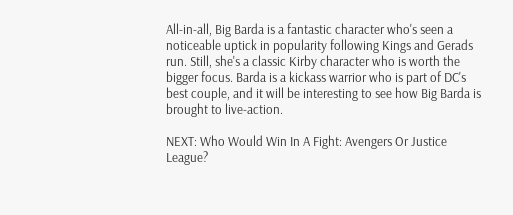All-in-all, Big Barda is a fantastic character who's seen a noticeable uptick in popularity following Kings and Gerads run. Still, she's a classic Kirby character who is worth the bigger focus. Barda is a kickass warrior who is part of DC's best couple, and it will be interesting to see how Big Barda is brought to live-action.

NEXT: Who Would Win In A Fight: Avengers Or Justice League?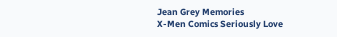Jean Grey Memories
X-Men Comics Seriously Love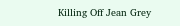Killing Off Jean Grey